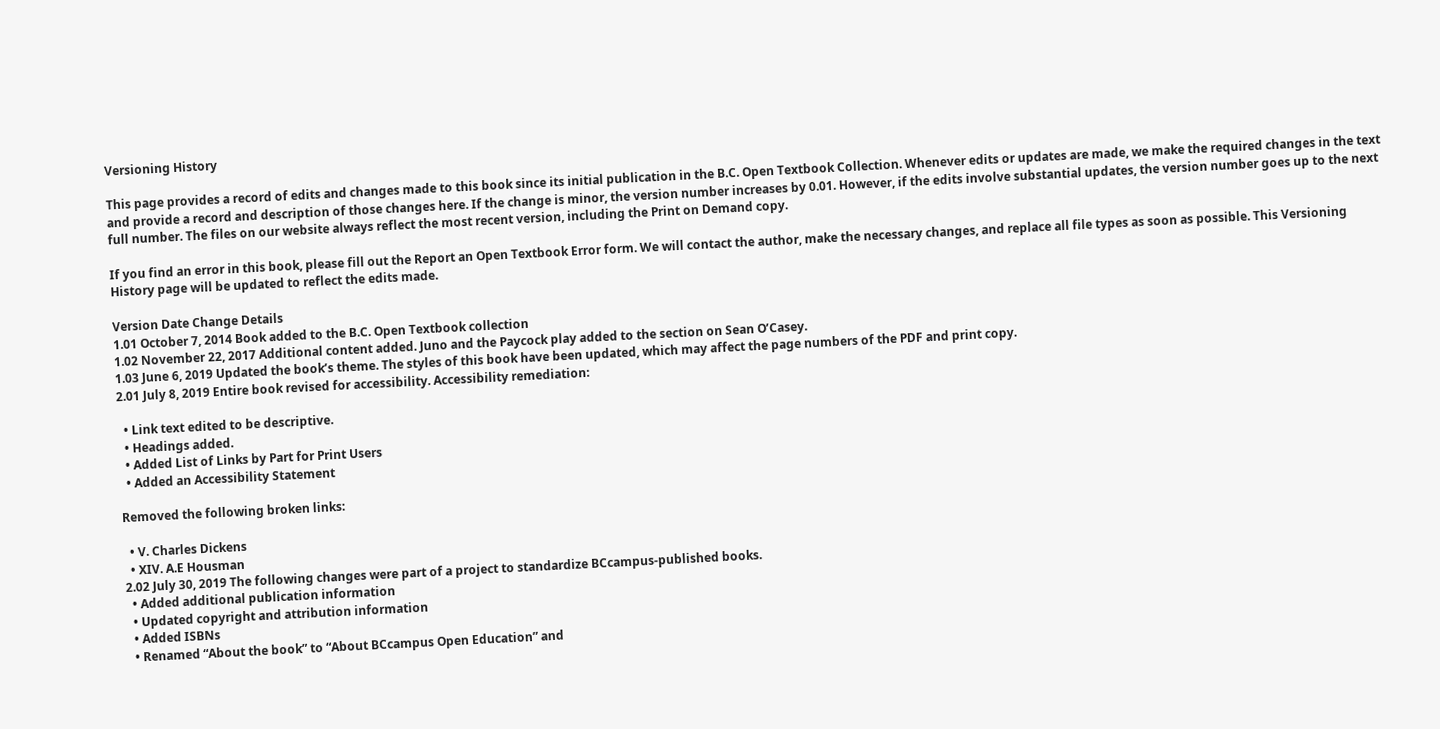Versioning History

This page provides a record of edits and changes made to this book since its initial publication in the B.C. Open Textbook Collection. Whenever edits or updates are made, we make the required changes in the text and provide a record and description of those changes here. If the change is minor, the version number increases by 0.01. However, if the edits involve substantial updates, the version number goes up to the next full number. The files on our website always reflect the most recent version, including the Print on Demand copy.

If you find an error in this book, please fill out the Report an Open Textbook Error form. We will contact the author, make the necessary changes, and replace all file types as soon as possible. This Versioning History page will be updated to reflect the edits made.

Version Date Change Details
1.01 October 7, 2014 Book added to the B.C. Open Textbook collection
1.02 November 22, 2017 Additional content added. Juno and the Paycock play added to the section on Sean O’Casey.
1.03 June 6, 2019 Updated the book’s theme. The styles of this book have been updated, which may affect the page numbers of the PDF and print copy.
2.01 July 8, 2019 Entire book revised for accessibility. Accessibility remediation:

  • Link text edited to be descriptive.
  • Headings added.
  • Added List of Links by Part for Print Users
  • Added an Accessibility Statement

Removed the following broken links:

  • V. Charles Dickens
  • XIV. A.E Housman
2.02 July 30, 2019 The following changes were part of a project to standardize BCcampus-published books.
  • Added additional publication information
  • Updated copyright and attribution information
  • Added ISBNs
  • Renamed “About the book” to “About BCcampus Open Education” and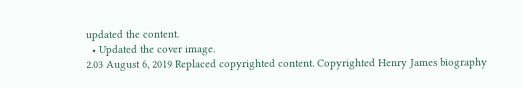updated the content.
  • Updated the cover image.
2.03 August 6, 2019 Replaced copyrighted content. Copyrighted Henry James biography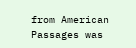from American Passages was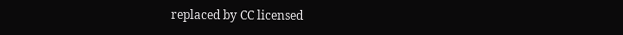replaced by CC licensed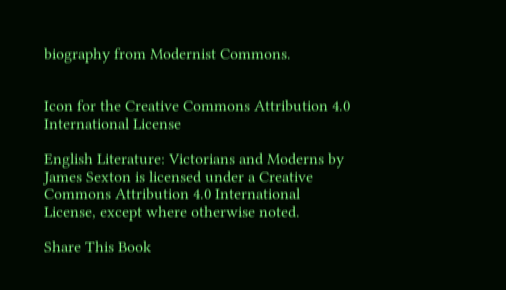biography from Modernist Commons.


Icon for the Creative Commons Attribution 4.0 International License

English Literature: Victorians and Moderns by James Sexton is licensed under a Creative Commons Attribution 4.0 International License, except where otherwise noted.

Share This Book